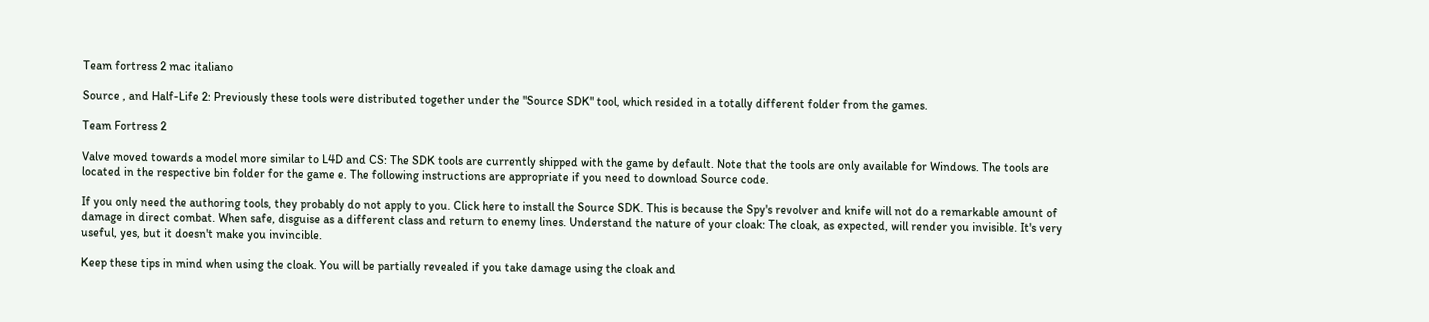Team fortress 2 mac italiano

Source , and Half-Life 2: Previously these tools were distributed together under the "Source SDK" tool, which resided in a totally different folder from the games.

Team Fortress 2

Valve moved towards a model more similar to L4D and CS: The SDK tools are currently shipped with the game by default. Note that the tools are only available for Windows. The tools are located in the respective bin folder for the game e. The following instructions are appropriate if you need to download Source code.

If you only need the authoring tools, they probably do not apply to you. Click here to install the Source SDK. This is because the Spy's revolver and knife will not do a remarkable amount of damage in direct combat. When safe, disguise as a different class and return to enemy lines. Understand the nature of your cloak: The cloak, as expected, will render you invisible. It's very useful, yes, but it doesn't make you invincible.

Keep these tips in mind when using the cloak. You will be partially revealed if you take damage using the cloak and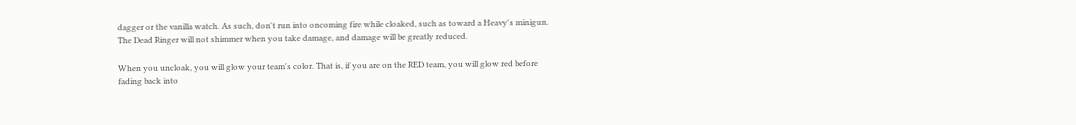dagger or the vanilla watch. As such, don't run into oncoming fire while cloaked, such as toward a Heavy's minigun. The Dead Ringer will not shimmer when you take damage, and damage will be greatly reduced.

When you uncloak, you will glow your team's color. That is, if you are on the RED team, you will glow red before fading back into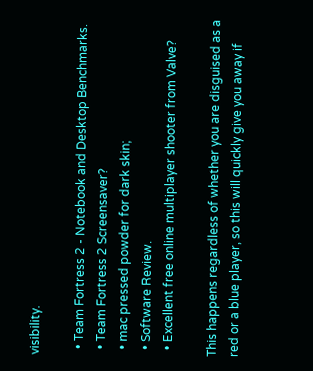visibility.

  • Team Fortress 2 - Notebook and Desktop Benchmarks.
  • Team Fortress 2 Screensaver?
  • mac pressed powder for dark skin;
  • Software Review.
  • Excellent free online multiplayer shooter from Valve?

This happens regardless of whether you are disguised as a red or a blue player, so this will quickly give you away if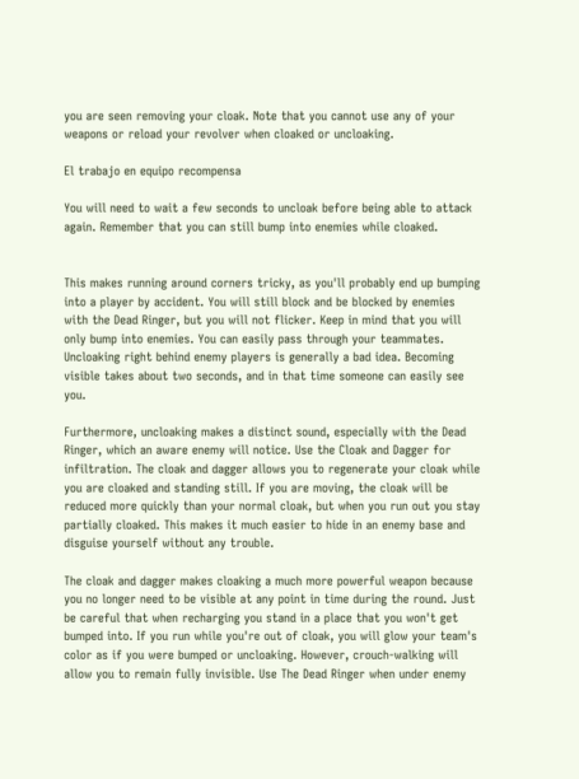you are seen removing your cloak. Note that you cannot use any of your weapons or reload your revolver when cloaked or uncloaking.

El trabajo en equipo recompensa

You will need to wait a few seconds to uncloak before being able to attack again. Remember that you can still bump into enemies while cloaked.


This makes running around corners tricky, as you'll probably end up bumping into a player by accident. You will still block and be blocked by enemies with the Dead Ringer, but you will not flicker. Keep in mind that you will only bump into enemies. You can easily pass through your teammates. Uncloaking right behind enemy players is generally a bad idea. Becoming visible takes about two seconds, and in that time someone can easily see you.

Furthermore, uncloaking makes a distinct sound, especially with the Dead Ringer, which an aware enemy will notice. Use the Cloak and Dagger for infiltration. The cloak and dagger allows you to regenerate your cloak while you are cloaked and standing still. If you are moving, the cloak will be reduced more quickly than your normal cloak, but when you run out you stay partially cloaked. This makes it much easier to hide in an enemy base and disguise yourself without any trouble.

The cloak and dagger makes cloaking a much more powerful weapon because you no longer need to be visible at any point in time during the round. Just be careful that when recharging you stand in a place that you won't get bumped into. If you run while you're out of cloak, you will glow your team's color as if you were bumped or uncloaking. However, crouch-walking will allow you to remain fully invisible. Use The Dead Ringer when under enemy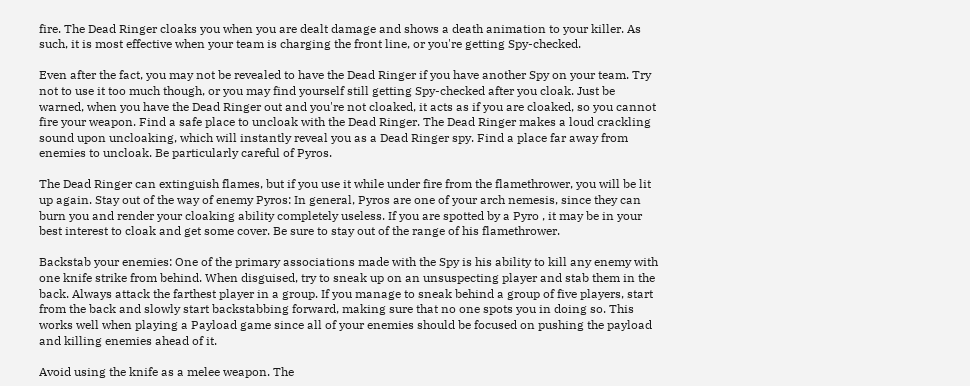fire. The Dead Ringer cloaks you when you are dealt damage and shows a death animation to your killer. As such, it is most effective when your team is charging the front line, or you're getting Spy-checked.

Even after the fact, you may not be revealed to have the Dead Ringer if you have another Spy on your team. Try not to use it too much though, or you may find yourself still getting Spy-checked after you cloak. Just be warned, when you have the Dead Ringer out and you're not cloaked, it acts as if you are cloaked, so you cannot fire your weapon. Find a safe place to uncloak with the Dead Ringer. The Dead Ringer makes a loud crackling sound upon uncloaking, which will instantly reveal you as a Dead Ringer spy. Find a place far away from enemies to uncloak. Be particularly careful of Pyros.

The Dead Ringer can extinguish flames, but if you use it while under fire from the flamethrower, you will be lit up again. Stay out of the way of enemy Pyros: In general, Pyros are one of your arch nemesis, since they can burn you and render your cloaking ability completely useless. If you are spotted by a Pyro , it may be in your best interest to cloak and get some cover. Be sure to stay out of the range of his flamethrower.

Backstab your enemies: One of the primary associations made with the Spy is his ability to kill any enemy with one knife strike from behind. When disguised, try to sneak up on an unsuspecting player and stab them in the back. Always attack the farthest player in a group. If you manage to sneak behind a group of five players, start from the back and slowly start backstabbing forward, making sure that no one spots you in doing so. This works well when playing a Payload game since all of your enemies should be focused on pushing the payload and killing enemies ahead of it.

Avoid using the knife as a melee weapon. The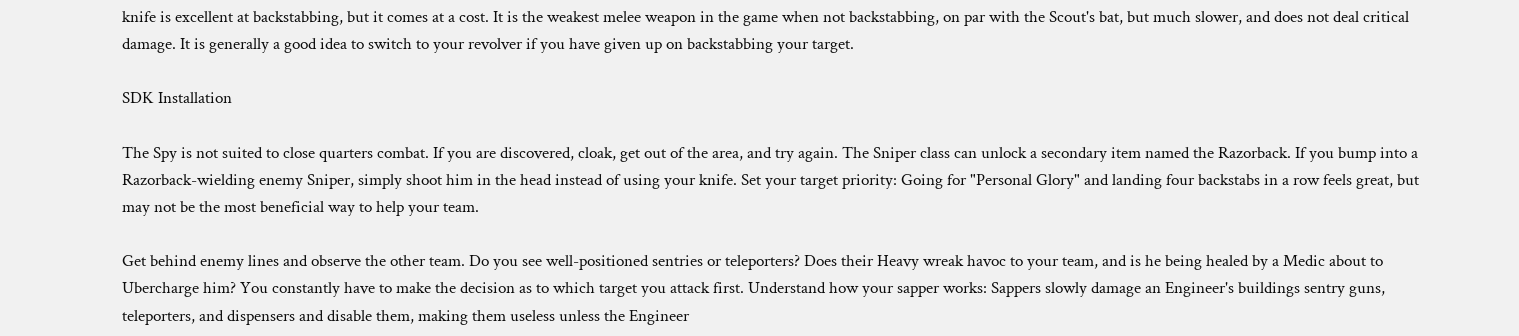knife is excellent at backstabbing, but it comes at a cost. It is the weakest melee weapon in the game when not backstabbing, on par with the Scout's bat, but much slower, and does not deal critical damage. It is generally a good idea to switch to your revolver if you have given up on backstabbing your target.

SDK Installation

The Spy is not suited to close quarters combat. If you are discovered, cloak, get out of the area, and try again. The Sniper class can unlock a secondary item named the Razorback. If you bump into a Razorback-wielding enemy Sniper, simply shoot him in the head instead of using your knife. Set your target priority: Going for "Personal Glory" and landing four backstabs in a row feels great, but may not be the most beneficial way to help your team.

Get behind enemy lines and observe the other team. Do you see well-positioned sentries or teleporters? Does their Heavy wreak havoc to your team, and is he being healed by a Medic about to Ubercharge him? You constantly have to make the decision as to which target you attack first. Understand how your sapper works: Sappers slowly damage an Engineer's buildings sentry guns, teleporters, and dispensers and disable them, making them useless unless the Engineer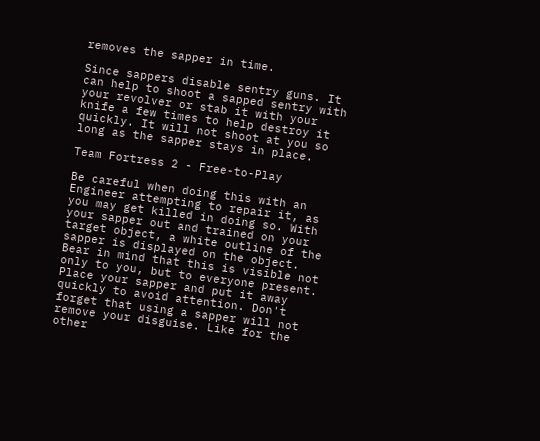removes the sapper in time.

Since sappers disable sentry guns. It can help to shoot a sapped sentry with your revolver or stab it with your knife a few times to help destroy it quickly. It will not shoot at you so long as the sapper stays in place.

Team Fortress 2 - Free-to-Play

Be careful when doing this with an Engineer attempting to repair it, as you may get killed in doing so. With your sapper out and trained on your target object, a white outline of the sapper is displayed on the object. Bear in mind that this is visible not only to you, but to everyone present. Place your sapper and put it away quickly to avoid attention. Don't forget that using a sapper will not remove your disguise. Like for the other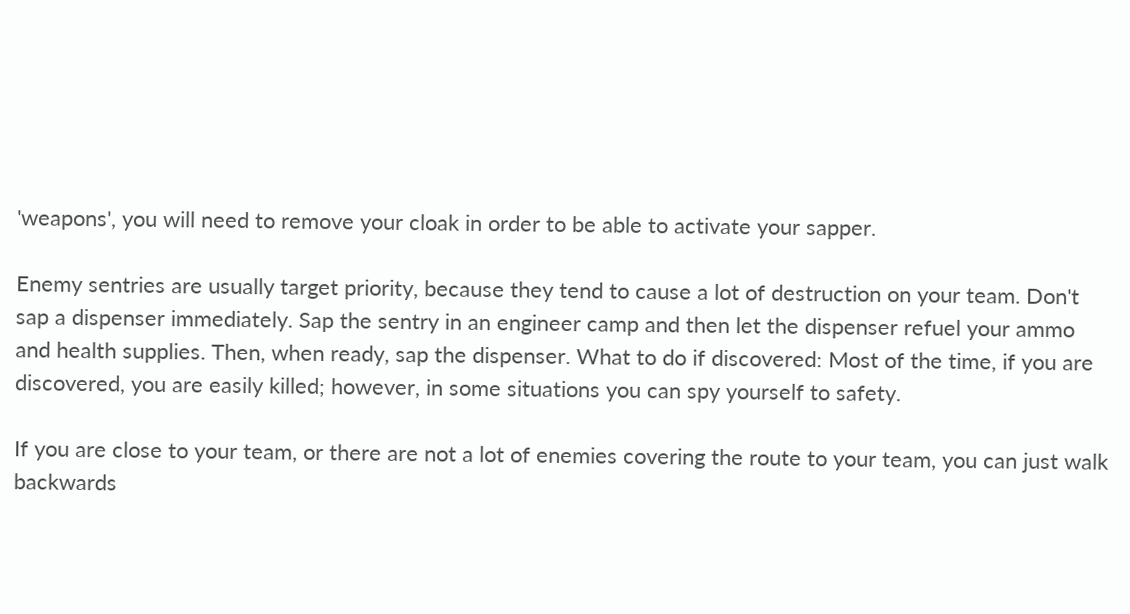'weapons', you will need to remove your cloak in order to be able to activate your sapper.

Enemy sentries are usually target priority, because they tend to cause a lot of destruction on your team. Don't sap a dispenser immediately. Sap the sentry in an engineer camp and then let the dispenser refuel your ammo and health supplies. Then, when ready, sap the dispenser. What to do if discovered: Most of the time, if you are discovered, you are easily killed; however, in some situations you can spy yourself to safety.

If you are close to your team, or there are not a lot of enemies covering the route to your team, you can just walk backwards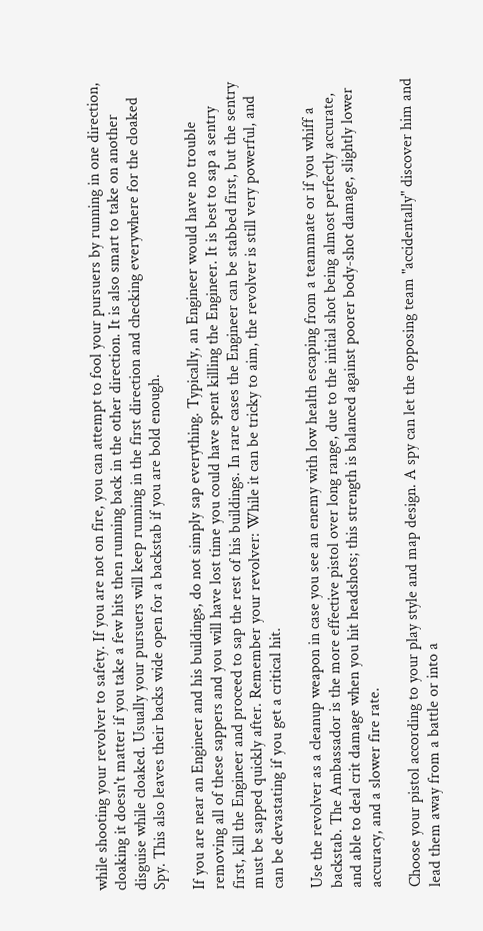while shooting your revolver to safety. If you are not on fire, you can attempt to fool your pursuers by running in one direction, cloaking it doesn't matter if you take a few hits then running back in the other direction. It is also smart to take on another disguise while cloaked. Usually your pursuers will keep running in the first direction and checking everywhere for the cloaked Spy. This also leaves their backs wide open for a backstab if you are bold enough.

If you are near an Engineer and his buildings, do not simply sap everything. Typically, an Engineer would have no trouble removing all of these sappers and you will have lost time you could have spent killing the Engineer. It is best to sap a sentry first, kill the Engineer and proceed to sap the rest of his buildings. In rare cases the Engineer can be stabbed first, but the sentry must be sapped quickly after. Remember your revolver: While it can be tricky to aim, the revolver is still very powerful, and can be devastating if you get a critical hit.

Use the revolver as a cleanup weapon in case you see an enemy with low health escaping from a teammate or if you whiff a backstab. The Ambassador is the more effective pistol over long range, due to the initial shot being almost perfectly accurate, and able to deal crit damage when you hit headshots; this strength is balanced against poorer body-shot damage, slightly lower accuracy, and a slower fire rate.

Choose your pistol according to your play style and map design. A spy can let the opposing team "accidentally" discover him and lead them away from a battle or into a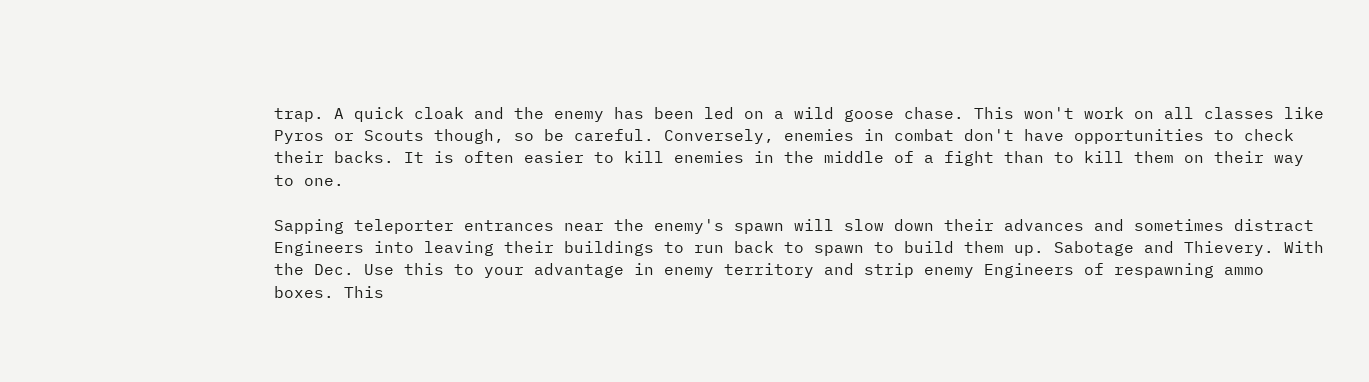trap. A quick cloak and the enemy has been led on a wild goose chase. This won't work on all classes like Pyros or Scouts though, so be careful. Conversely, enemies in combat don't have opportunities to check their backs. It is often easier to kill enemies in the middle of a fight than to kill them on their way to one.

Sapping teleporter entrances near the enemy's spawn will slow down their advances and sometimes distract Engineers into leaving their buildings to run back to spawn to build them up. Sabotage and Thievery. With the Dec. Use this to your advantage in enemy territory and strip enemy Engineers of respawning ammo boxes. This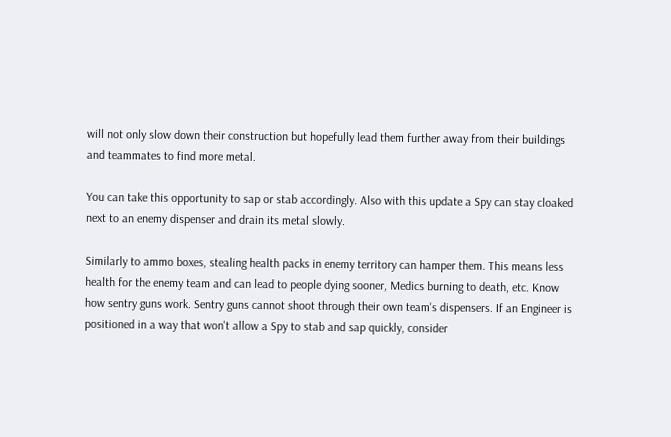will not only slow down their construction but hopefully lead them further away from their buildings and teammates to find more metal.

You can take this opportunity to sap or stab accordingly. Also with this update a Spy can stay cloaked next to an enemy dispenser and drain its metal slowly.

Similarly to ammo boxes, stealing health packs in enemy territory can hamper them. This means less health for the enemy team and can lead to people dying sooner, Medics burning to death, etc. Know how sentry guns work. Sentry guns cannot shoot through their own team's dispensers. If an Engineer is positioned in a way that won't allow a Spy to stab and sap quickly, consider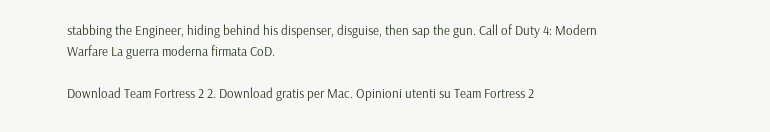stabbing the Engineer, hiding behind his dispenser, disguise, then sap the gun. Call of Duty 4: Modern Warfare La guerra moderna firmata CoD.

Download Team Fortress 2 2. Download gratis per Mac. Opinioni utenti su Team Fortress 2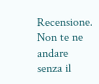Recensione. Non te ne andare senza il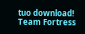tuo download! Team Fortress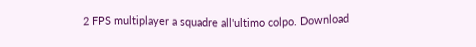2 FPS multiplayer a squadre all'ultimo colpo. Download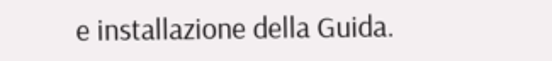e installazione della Guida.